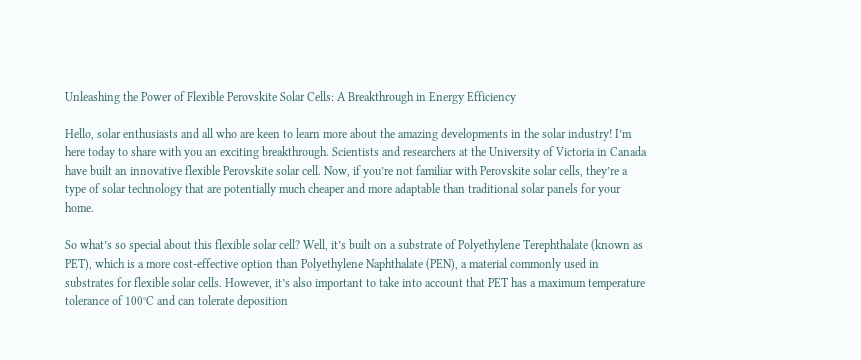Unleashing the Power of Flexible Perovskite Solar Cells: A Breakthrough in Energy Efficiency

Hello, solar enthusiasts and all who are keen to learn more about the amazing developments in the solar industry! I’m here today to share with you an exciting breakthrough. Scientists and researchers at the University of Victoria in Canada have built an innovative flexible Perovskite solar cell. Now, if you’re not familiar with Perovskite solar cells, they’re a type of solar technology that are potentially much cheaper and more adaptable than traditional solar panels for your home.

So what’s so special about this flexible solar cell? Well, it’s built on a substrate of Polyethylene Terephthalate (known as PET), which is a more cost-effective option than Polyethylene Naphthalate (PEN), a material commonly used in substrates for flexible solar cells. However, it’s also important to take into account that PET has a maximum temperature tolerance of 100°C and can tolerate deposition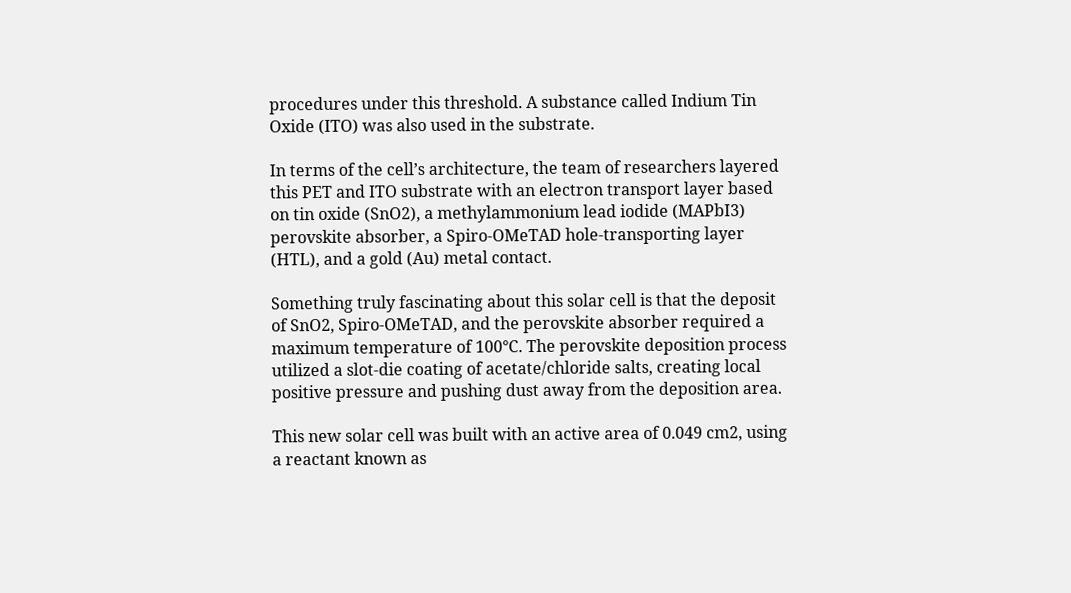procedures under this threshold. A substance called Indium Tin Oxide (ITO) was also used in the substrate.

In terms of the cell’s architecture, the team of researchers layered this PET and ITO substrate with an electron transport layer based on tin oxide (SnO2), a methylammonium lead iodide (MAPbI3) perovskite absorber, a Spiro-OMeTAD hole-transporting layer (HTL), and a gold (Au) metal contact.

Something truly fascinating about this solar cell is that the deposit of SnO2, Spiro-OMeTAD, and the perovskite absorber required a maximum temperature of 100°C. The perovskite deposition process utilized a slot-die coating of acetate/chloride salts, creating local positive pressure and pushing dust away from the deposition area.

This new solar cell was built with an active area of 0.049 cm2, using a reactant known as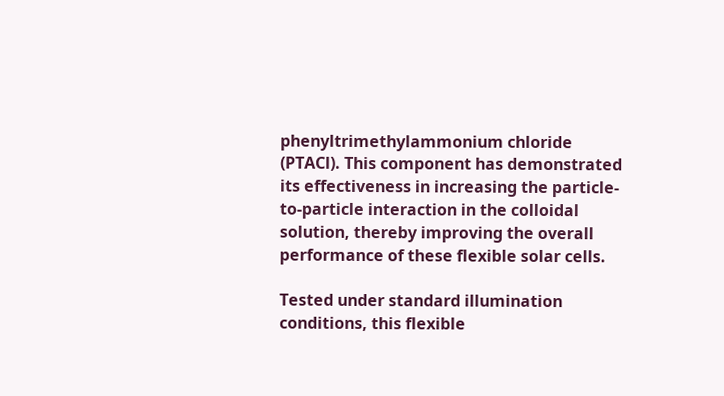phenyltrimethylammonium chloride (PTACl). This component has demonstrated its effectiveness in increasing the particle-to-particle interaction in the colloidal solution, thereby improving the overall performance of these flexible solar cells.

Tested under standard illumination conditions, this flexible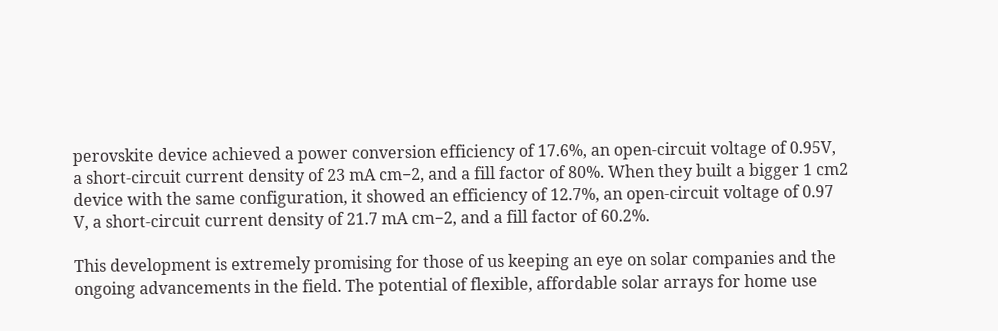perovskite device achieved a power conversion efficiency of 17.6%, an open-circuit voltage of 0.95V, a short-circuit current density of 23 mA cm−2, and a fill factor of 80%. When they built a bigger 1 cm2 device with the same configuration, it showed an efficiency of 12.7%, an open-circuit voltage of 0.97 V, a short-circuit current density of 21.7 mA cm−2, and a fill factor of 60.2%.

This development is extremely promising for those of us keeping an eye on solar companies and the ongoing advancements in the field. The potential of flexible, affordable solar arrays for home use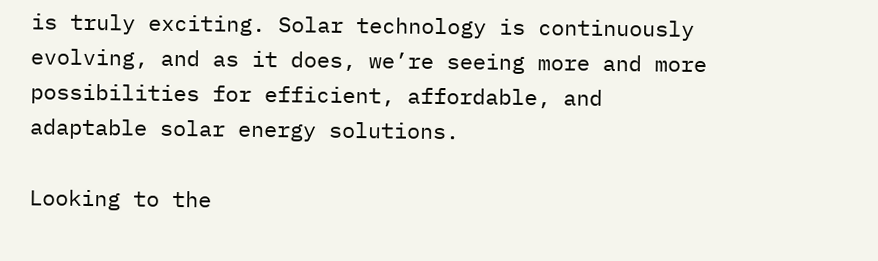is truly exciting. Solar technology is continuously evolving, and as it does, we’re seeing more and more possibilities for efficient, affordable, and adaptable solar energy solutions.

Looking to the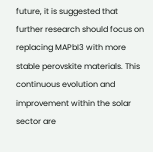future, it is suggested that further research should focus on replacing MAPbI3 with more stable perovskite materials. This continuous evolution and improvement within the solar sector are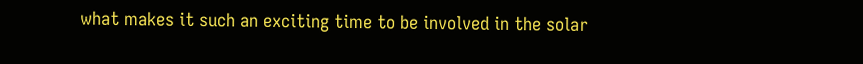what makes it such an exciting time to be involved in the solar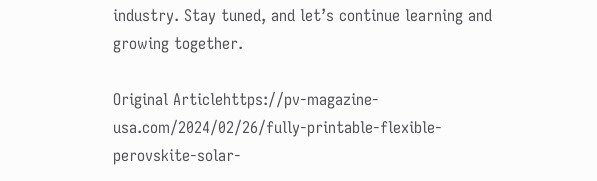industry. Stay tuned, and let’s continue learning and growing together.

Original Articlehttps://pv-magazine-usa.com/2024/02/26/fully-printable-flexible-perovskite-solar-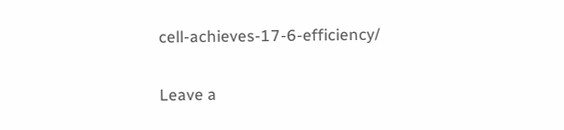cell-achieves-17-6-efficiency/

Leave a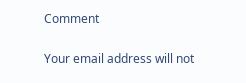Comment

Your email address will not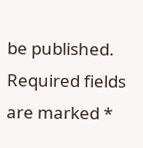be published. Required fields are marked *